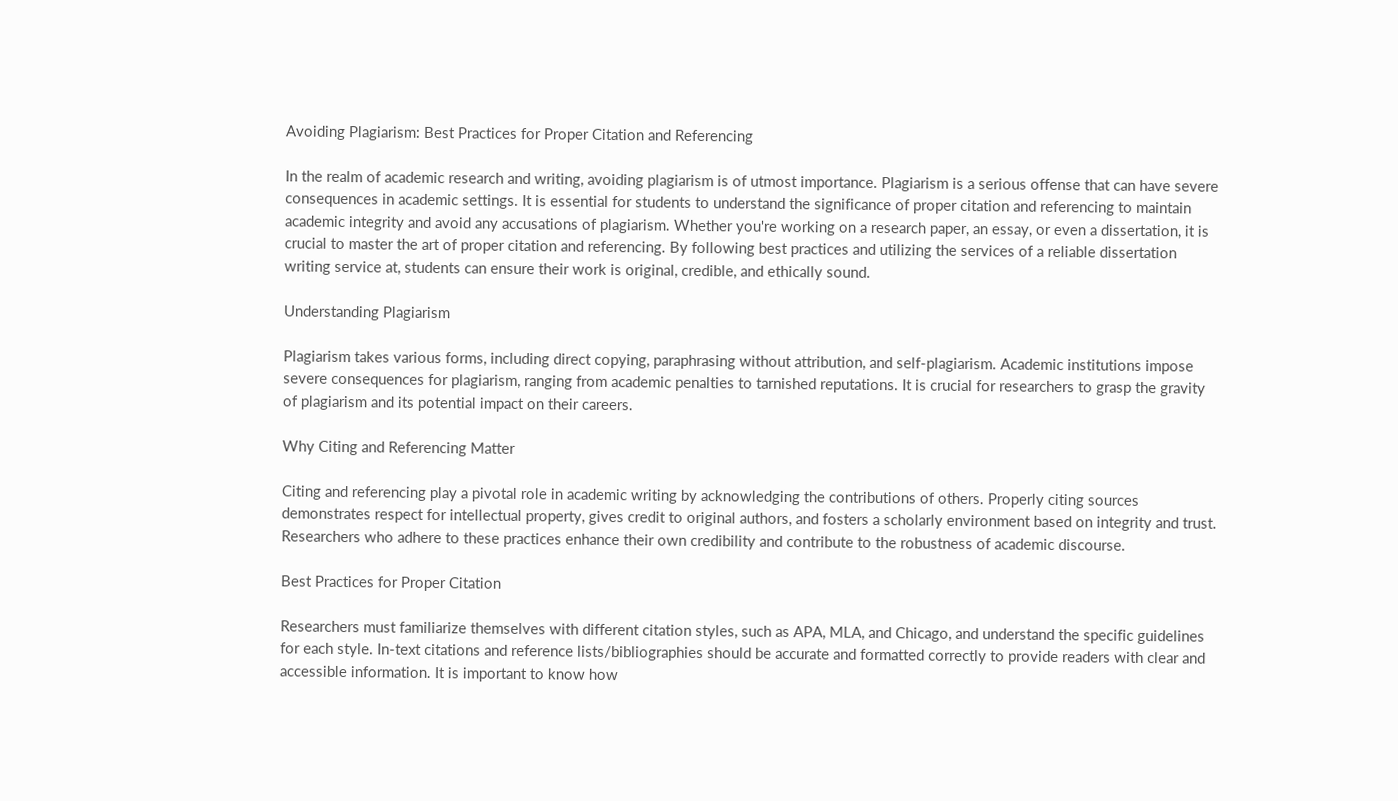Avoiding Plagiarism: Best Practices for Proper Citation and Referencing

In the realm of academic research and writing, avoiding plagiarism is of utmost importance. Plagiarism is a serious offense that can have severe consequences in academic settings. It is essential for students to understand the significance of proper citation and referencing to maintain academic integrity and avoid any accusations of plagiarism. Whether you're working on a research paper, an essay, or even a dissertation, it is crucial to master the art of proper citation and referencing. By following best practices and utilizing the services of a reliable dissertation writing service at, students can ensure their work is original, credible, and ethically sound.

Understanding Plagiarism

Plagiarism takes various forms, including direct copying, paraphrasing without attribution, and self-plagiarism. Academic institutions impose severe consequences for plagiarism, ranging from academic penalties to tarnished reputations. It is crucial for researchers to grasp the gravity of plagiarism and its potential impact on their careers.

Why Citing and Referencing Matter

Citing and referencing play a pivotal role in academic writing by acknowledging the contributions of others. Properly citing sources demonstrates respect for intellectual property, gives credit to original authors, and fosters a scholarly environment based on integrity and trust. Researchers who adhere to these practices enhance their own credibility and contribute to the robustness of academic discourse.

Best Practices for Proper Citation

Researchers must familiarize themselves with different citation styles, such as APA, MLA, and Chicago, and understand the specific guidelines for each style. In-text citations and reference lists/bibliographies should be accurate and formatted correctly to provide readers with clear and accessible information. It is important to know how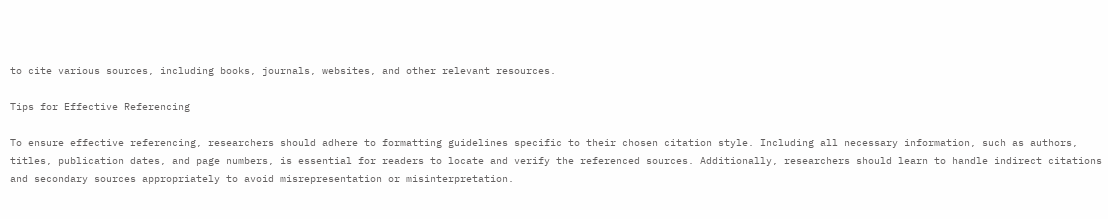to cite various sources, including books, journals, websites, and other relevant resources.

Tips for Effective Referencing

To ensure effective referencing, researchers should adhere to formatting guidelines specific to their chosen citation style. Including all necessary information, such as authors, titles, publication dates, and page numbers, is essential for readers to locate and verify the referenced sources. Additionally, researchers should learn to handle indirect citations and secondary sources appropriately to avoid misrepresentation or misinterpretation.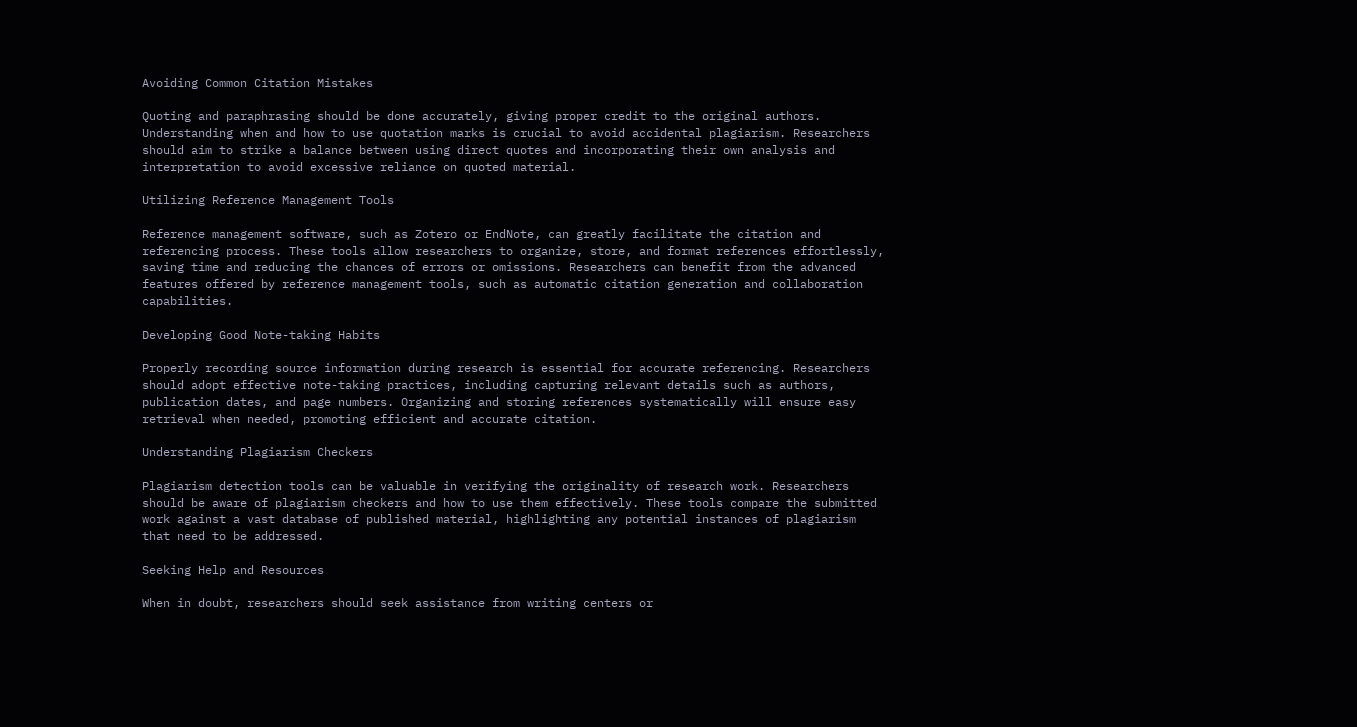Avoiding Common Citation Mistakes

Quoting and paraphrasing should be done accurately, giving proper credit to the original authors. Understanding when and how to use quotation marks is crucial to avoid accidental plagiarism. Researchers should aim to strike a balance between using direct quotes and incorporating their own analysis and interpretation to avoid excessive reliance on quoted material.

Utilizing Reference Management Tools

Reference management software, such as Zotero or EndNote, can greatly facilitate the citation and referencing process. These tools allow researchers to organize, store, and format references effortlessly, saving time and reducing the chances of errors or omissions. Researchers can benefit from the advanced features offered by reference management tools, such as automatic citation generation and collaboration capabilities.

Developing Good Note-taking Habits

Properly recording source information during research is essential for accurate referencing. Researchers should adopt effective note-taking practices, including capturing relevant details such as authors, publication dates, and page numbers. Organizing and storing references systematically will ensure easy retrieval when needed, promoting efficient and accurate citation.

Understanding Plagiarism Checkers

Plagiarism detection tools can be valuable in verifying the originality of research work. Researchers should be aware of plagiarism checkers and how to use them effectively. These tools compare the submitted work against a vast database of published material, highlighting any potential instances of plagiarism that need to be addressed.

Seeking Help and Resources

When in doubt, researchers should seek assistance from writing centers or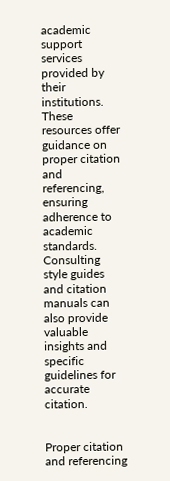academic support services provided by their institutions. These resources offer guidance on proper citation and referencing, ensuring adherence to academic standards. Consulting style guides and citation manuals can also provide valuable insights and specific guidelines for accurate citation.


Proper citation and referencing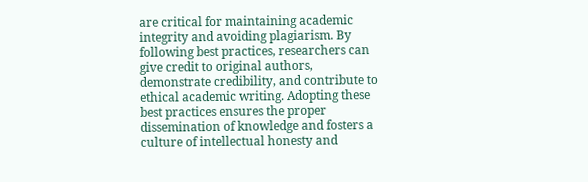are critical for maintaining academic integrity and avoiding plagiarism. By following best practices, researchers can give credit to original authors, demonstrate credibility, and contribute to ethical academic writing. Adopting these best practices ensures the proper dissemination of knowledge and fosters a culture of intellectual honesty and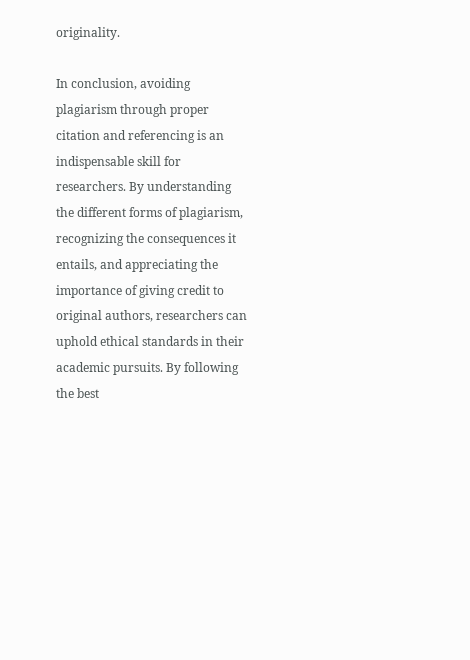originality.

In conclusion, avoiding plagiarism through proper citation and referencing is an indispensable skill for researchers. By understanding the different forms of plagiarism, recognizing the consequences it entails, and appreciating the importance of giving credit to original authors, researchers can uphold ethical standards in their academic pursuits. By following the best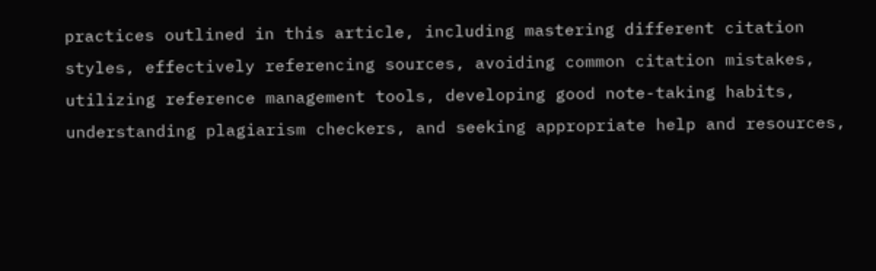practices outlined in this article, including mastering different citation styles, effectively referencing sources, avoiding common citation mistakes, utilizing reference management tools, developing good note-taking habits, understanding plagiarism checkers, and seeking appropriate help and resources,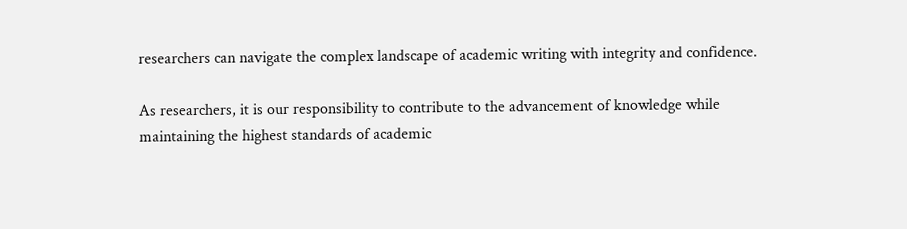researchers can navigate the complex landscape of academic writing with integrity and confidence.

As researchers, it is our responsibility to contribute to the advancement of knowledge while maintaining the highest standards of academic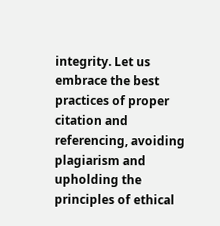integrity. Let us embrace the best practices of proper citation and referencing, avoiding plagiarism and upholding the principles of ethical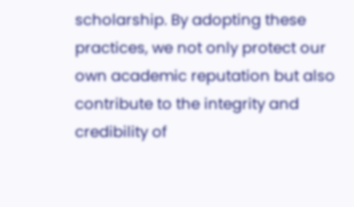scholarship. By adopting these practices, we not only protect our own academic reputation but also contribute to the integrity and credibility of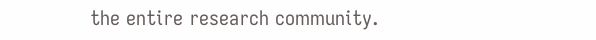the entire research community.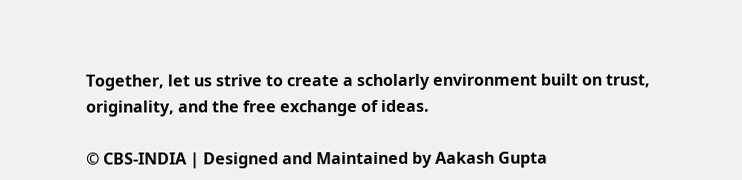Together, let us strive to create a scholarly environment built on trust, originality, and the free exchange of ideas.

© CBS-INDIA | Designed and Maintained by Aakash Gupta